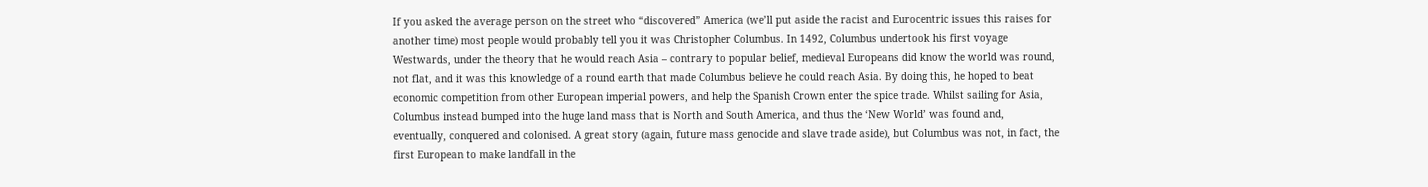If you asked the average person on the street who “discovered” America (we’ll put aside the racist and Eurocentric issues this raises for another time) most people would probably tell you it was Christopher Columbus. In 1492, Columbus undertook his first voyage Westwards, under the theory that he would reach Asia – contrary to popular belief, medieval Europeans did know the world was round, not flat, and it was this knowledge of a round earth that made Columbus believe he could reach Asia. By doing this, he hoped to beat economic competition from other European imperial powers, and help the Spanish Crown enter the spice trade. Whilst sailing for Asia, Columbus instead bumped into the huge land mass that is North and South America, and thus the ‘New World’ was found and, eventually, conquered and colonised. A great story (again, future mass genocide and slave trade aside), but Columbus was not, in fact, the first European to make landfall in the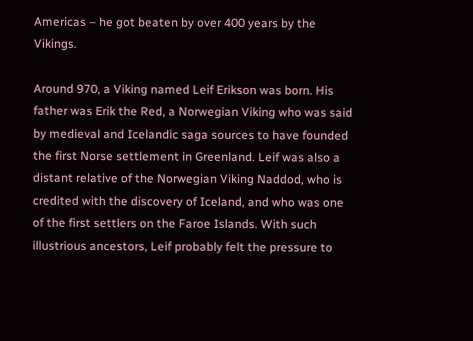Americas – he got beaten by over 400 years by the Vikings.

Around 970, a Viking named Leif Erikson was born. His father was Erik the Red, a Norwegian Viking who was said by medieval and Icelandic saga sources to have founded the first Norse settlement in Greenland. Leif was also a distant relative of the Norwegian Viking Naddod, who is credited with the discovery of Iceland, and who was one of the first settlers on the Faroe Islands. With such illustrious ancestors, Leif probably felt the pressure to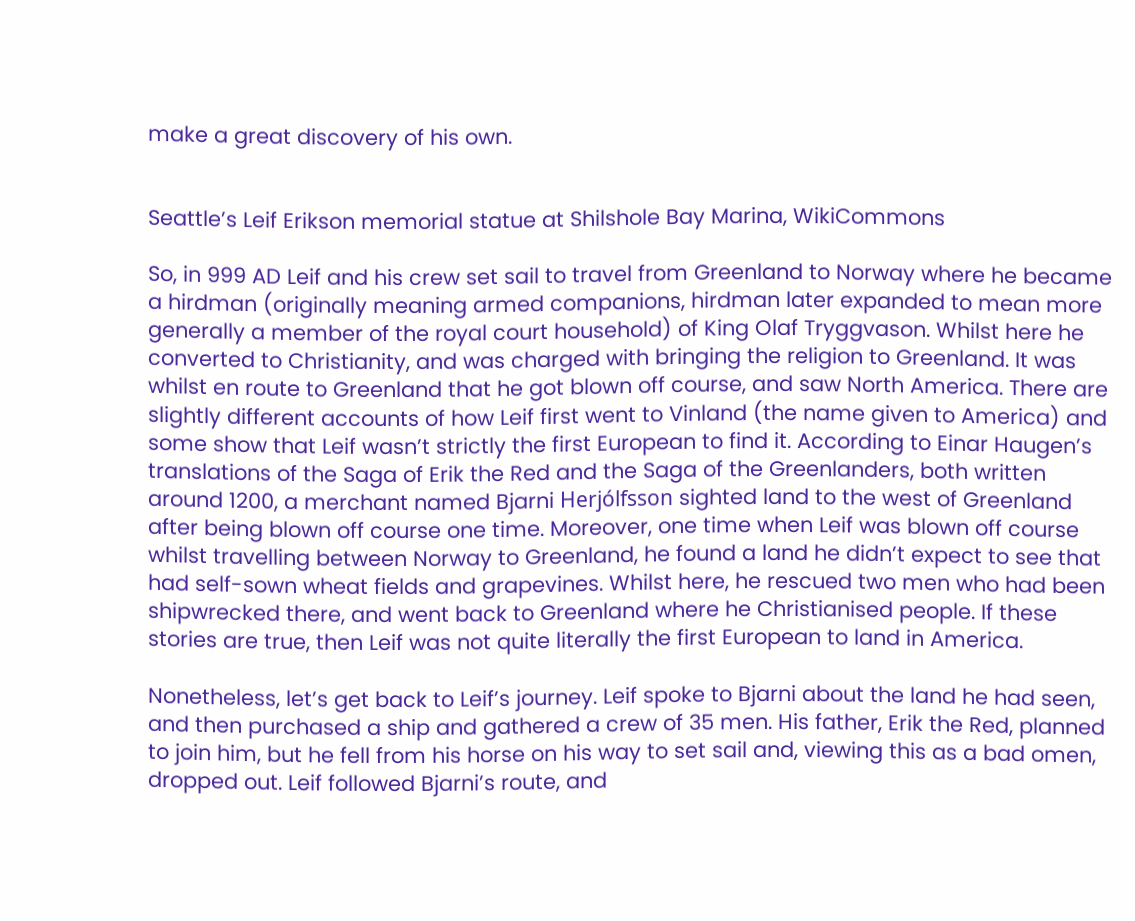make a great discovery of his own.


Seattle’s Leif Erikson memorial statue at Shilshole Bay Marina, WikiCommons

So, in 999 AD Leif and his crew set sail to travel from Greenland to Norway where he became a hirdman (originally meaning armed companions, hirdman later expanded to mean more generally a member of the royal court household) of King Olaf Tryggvason. Whilst here he converted to Christianity, and was charged with bringing the religion to Greenland. It was whilst en route to Greenland that he got blown off course, and saw North America. There are slightly different accounts of how Leif first went to Vinland (the name given to America) and some show that Leif wasn’t strictly the first European to find it. According to Einar Haugen’s translations of the Saga of Erik the Red and the Saga of the Greenlanders, both written around 1200, a merchant named Bjarni Herjólfsson sighted land to the west of Greenland after being blown off course one time. Moreover, one time when Leif was blown off course whilst travelling between Norway to Greenland, he found a land he didn’t expect to see that had self-sown wheat fields and grapevines. Whilst here, he rescued two men who had been shipwrecked there, and went back to Greenland where he Christianised people. If these stories are true, then Leif was not quite literally the first European to land in America.

Nonetheless, let’s get back to Leif’s journey. Leif spoke to Bjarni about the land he had seen, and then purchased a ship and gathered a crew of 35 men. His father, Erik the Red, planned to join him, but he fell from his horse on his way to set sail and, viewing this as a bad omen, dropped out. Leif followed Bjarni’s route, and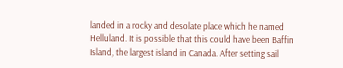landed in a rocky and desolate place which he named Helluland. It is possible that this could have been Baffin Island, the largest island in Canada. After setting sail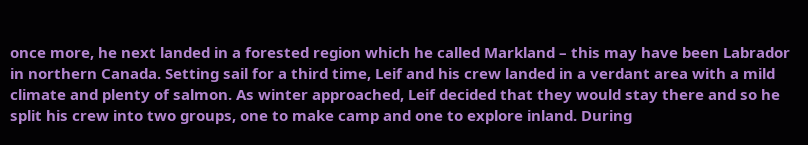once more, he next landed in a forested region which he called Markland – this may have been Labrador in northern Canada. Setting sail for a third time, Leif and his crew landed in a verdant area with a mild climate and plenty of salmon. As winter approached, Leif decided that they would stay there and so he split his crew into two groups, one to make camp and one to explore inland. During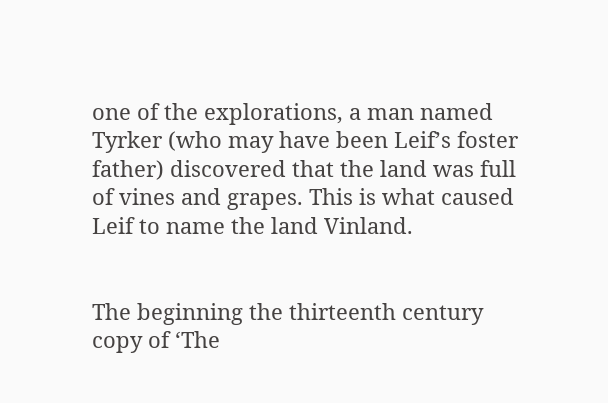one of the explorations, a man named Tyrker (who may have been Leif’s foster father) discovered that the land was full of vines and grapes. This is what caused Leif to name the land Vinland.


The beginning the thirteenth century copy of ‘The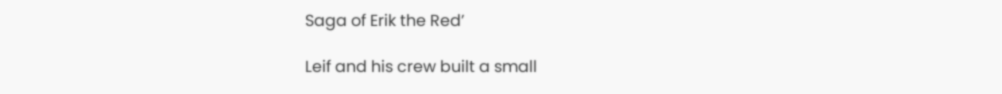Saga of Erik the Red’

Leif and his crew built a small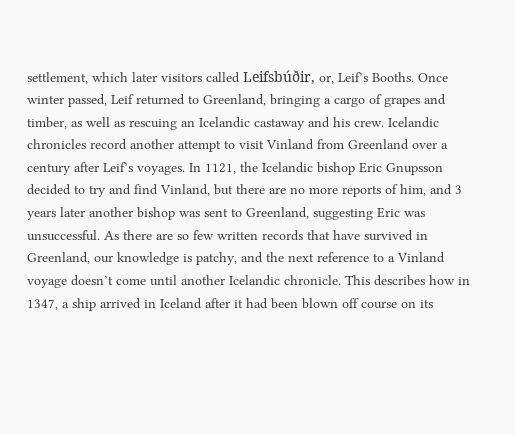settlement, which later visitors called Leifsbúðir, or, Leif’s Booths. Once winter passed, Leif returned to Greenland, bringing a cargo of grapes and timber, as well as rescuing an Icelandic castaway and his crew. Icelandic chronicles record another attempt to visit Vinland from Greenland over a century after Leif’s voyages. In 1121, the Icelandic bishop Eric Gnupsson decided to try and find Vinland, but there are no more reports of him, and 3 years later another bishop was sent to Greenland, suggesting Eric was unsuccessful. As there are so few written records that have survived in Greenland, our knowledge is patchy, and the next reference to a Vinland voyage doesn’t come until another Icelandic chronicle. This describes how in 1347, a ship arrived in Iceland after it had been blown off course on its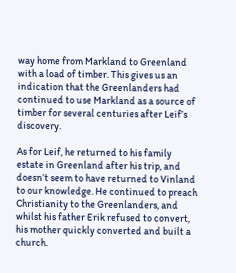way home from Markland to Greenland with a load of timber. This gives us an indication that the Greenlanders had continued to use Markland as a source of timber for several centuries after Leif’s discovery.

As for Leif, he returned to his family estate in Greenland after his trip, and doesn’t seem to have returned to Vinland to our knowledge. He continued to preach Christianity to the Greenlanders, and whilst his father Erik refused to convert, his mother quickly converted and built a church.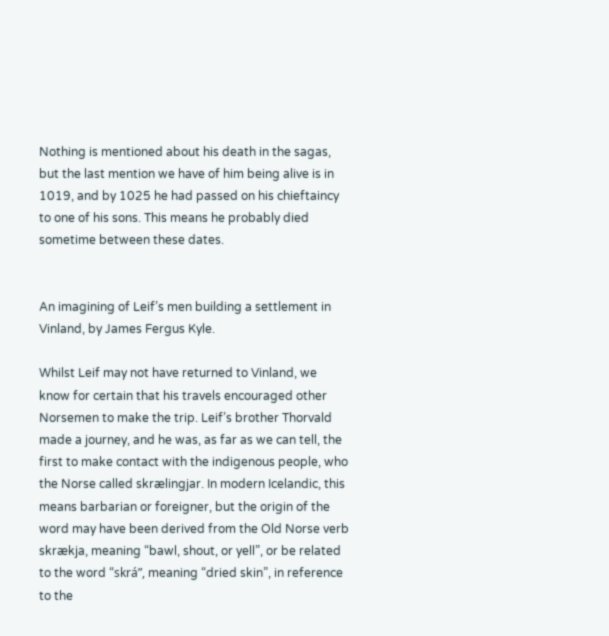Nothing is mentioned about his death in the sagas, but the last mention we have of him being alive is in 1019, and by 1025 he had passed on his chieftaincy to one of his sons. This means he probably died sometime between these dates.


An imagining of Leif’s men building a settlement in Vinland, by James Fergus Kyle.

Whilst Leif may not have returned to Vinland, we know for certain that his travels encouraged other Norsemen to make the trip. Leif’s brother Thorvald made a journey, and he was, as far as we can tell, the first to make contact with the indigenous people, who the Norse called skrælingjar. In modern Icelandic, this means barbarian or foreigner, but the origin of the word may have been derived from the Old Norse verb skrækja, meaning “bawl, shout, or yell”, or be related to the word “skrá”, meaning “dried skin”, in reference to the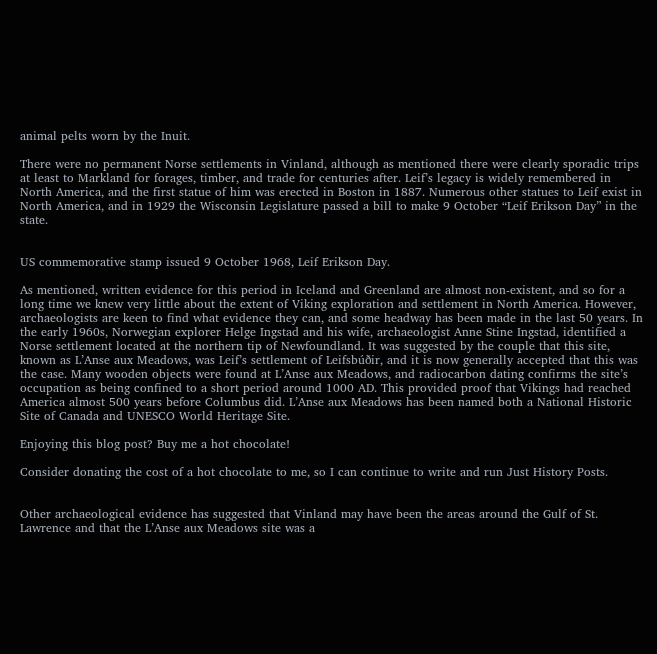animal pelts worn by the Inuit.

There were no permanent Norse settlements in Vinland, although as mentioned there were clearly sporadic trips at least to Markland for forages, timber, and trade for centuries after. Leif’s legacy is widely remembered in North America, and the first statue of him was erected in Boston in 1887. Numerous other statues to Leif exist in North America, and in 1929 the Wisconsin Legislature passed a bill to make 9 October “Leif Erikson Day” in the state.


US commemorative stamp issued 9 October 1968, Leif Erikson Day.

As mentioned, written evidence for this period in Iceland and Greenland are almost non-existent, and so for a long time we knew very little about the extent of Viking exploration and settlement in North America. However, archaeologists are keen to find what evidence they can, and some headway has been made in the last 50 years. In the early 1960s, Norwegian explorer Helge Ingstad and his wife, archaeologist Anne Stine Ingstad, identified a Norse settlement located at the northern tip of Newfoundland. It was suggested by the couple that this site, known as L’Anse aux Meadows, was Leif’s settlement of Leifsbúðir, and it is now generally accepted that this was the case. Many wooden objects were found at L’Anse aux Meadows, and radiocarbon dating confirms the site’s occupation as being confined to a short period around 1000 AD. This provided proof that Vikings had reached America almost 500 years before Columbus did. L’Anse aux Meadows has been named both a National Historic Site of Canada and UNESCO World Heritage Site.

Enjoying this blog post? Buy me a hot chocolate!

Consider donating the cost of a hot chocolate to me, so I can continue to write and run Just History Posts.


Other archaeological evidence has suggested that Vinland may have been the areas around the Gulf of St. Lawrence and that the L’Anse aux Meadows site was a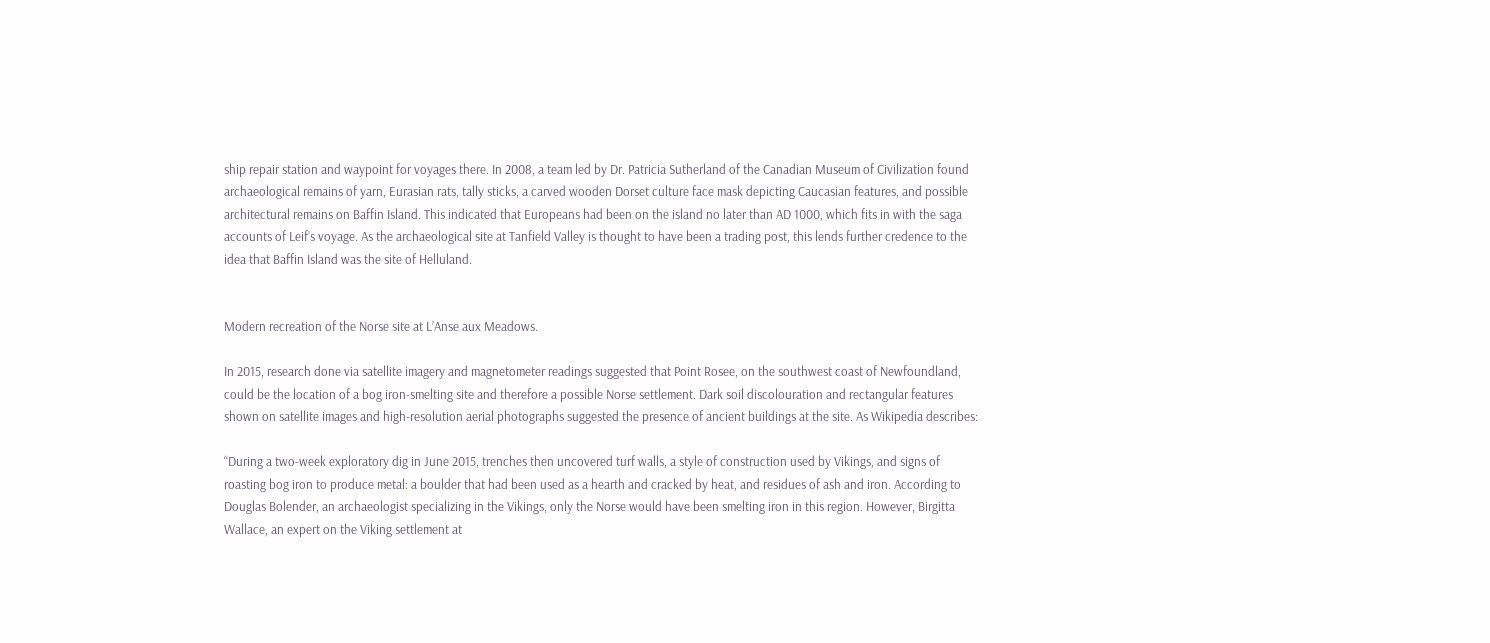ship repair station and waypoint for voyages there. In 2008, a team led by Dr. Patricia Sutherland of the Canadian Museum of Civilization found archaeological remains of yarn, Eurasian rats, tally sticks, a carved wooden Dorset culture face mask depicting Caucasian features, and possible architectural remains on Baffin Island. This indicated that Europeans had been on the island no later than AD 1000, which fits in with the saga accounts of Leif’s voyage. As the archaeological site at Tanfield Valley is thought to have been a trading post, this lends further credence to the idea that Baffin Island was the site of Helluland.


Modern recreation of the Norse site at L’Anse aux Meadows.

In 2015, research done via satellite imagery and magnetometer readings suggested that Point Rosee, on the southwest coast of Newfoundland, could be the location of a bog iron-smelting site and therefore a possible Norse settlement. Dark soil discolouration and rectangular features shown on satellite images and high-resolution aerial photographs suggested the presence of ancient buildings at the site. As Wikipedia describes:

“During a two-week exploratory dig in June 2015, trenches then uncovered turf walls, a style of construction used by Vikings, and signs of roasting bog iron to produce metal: a boulder that had been used as a hearth and cracked by heat, and residues of ash and iron. According to Douglas Bolender, an archaeologist specializing in the Vikings, only the Norse would have been smelting iron in this region. However, Birgitta Wallace, an expert on the Viking settlement at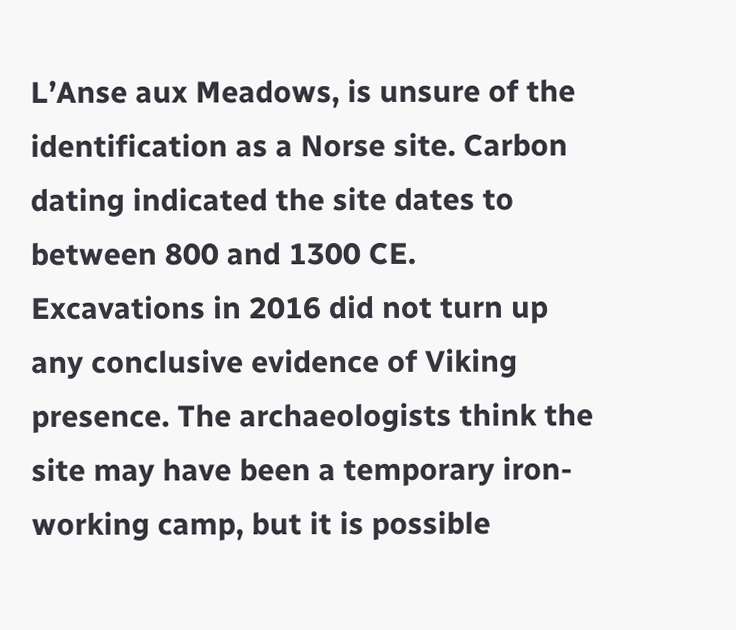L’Anse aux Meadows, is unsure of the identification as a Norse site. Carbon dating indicated the site dates to between 800 and 1300 CE. Excavations in 2016 did not turn up any conclusive evidence of Viking presence. The archaeologists think the site may have been a temporary iron-working camp, but it is possible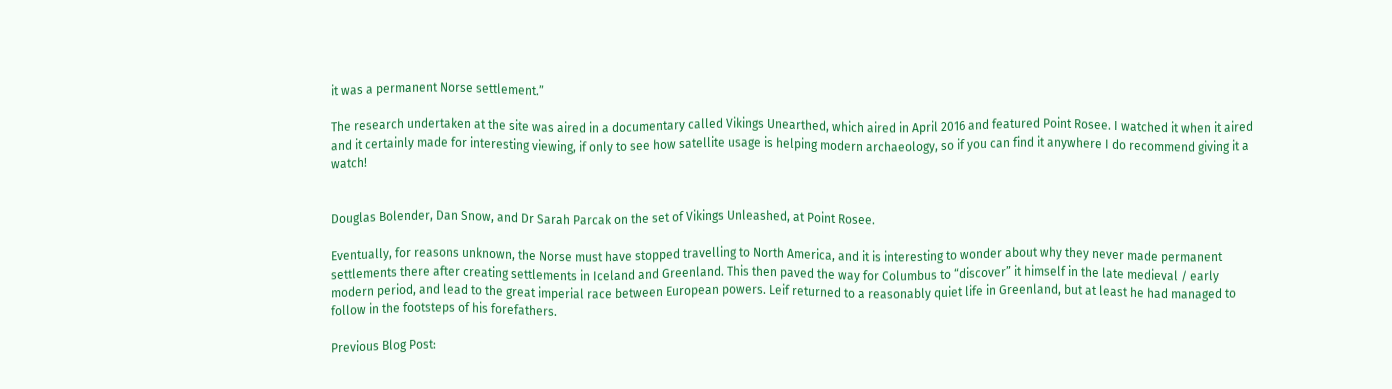it was a permanent Norse settlement.”

The research undertaken at the site was aired in a documentary called Vikings Unearthed, which aired in April 2016 and featured Point Rosee. I watched it when it aired and it certainly made for interesting viewing, if only to see how satellite usage is helping modern archaeology, so if you can find it anywhere I do recommend giving it a watch!


Douglas Bolender, Dan Snow, and Dr Sarah Parcak on the set of Vikings Unleashed, at Point Rosee.

Eventually, for reasons unknown, the Norse must have stopped travelling to North America, and it is interesting to wonder about why they never made permanent settlements there after creating settlements in Iceland and Greenland. This then paved the way for Columbus to “discover” it himself in the late medieval / early modern period, and lead to the great imperial race between European powers. Leif returned to a reasonably quiet life in Greenland, but at least he had managed to follow in the footsteps of his forefathers.

Previous Blog Post: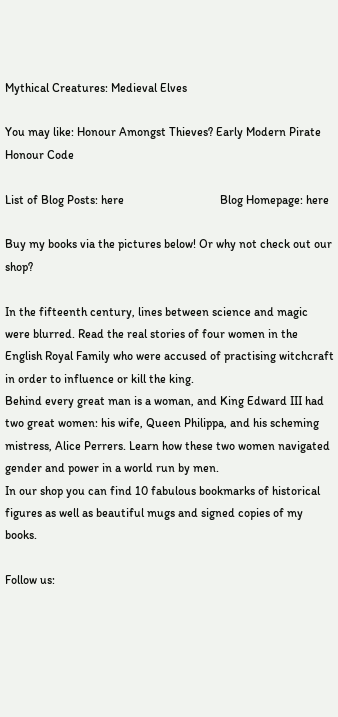Mythical Creatures: Medieval Elves

You may like: Honour Amongst Thieves? Early Modern Pirate Honour Code

List of Blog Posts: here                                Blog Homepage: here

Buy my books via the pictures below! Or why not check out our shop?

In the fifteenth century, lines between science and magic were blurred. Read the real stories of four women in the English Royal Family who were accused of practising witchcraft in order to influence or kill the king.
Behind every great man is a woman, and King Edward III had two great women: his wife, Queen Philippa, and his scheming mistress, Alice Perrers. Learn how these two women navigated gender and power in a world run by men.
In our shop you can find 10 fabulous bookmarks of historical figures as well as beautiful mugs and signed copies of my books.

Follow us: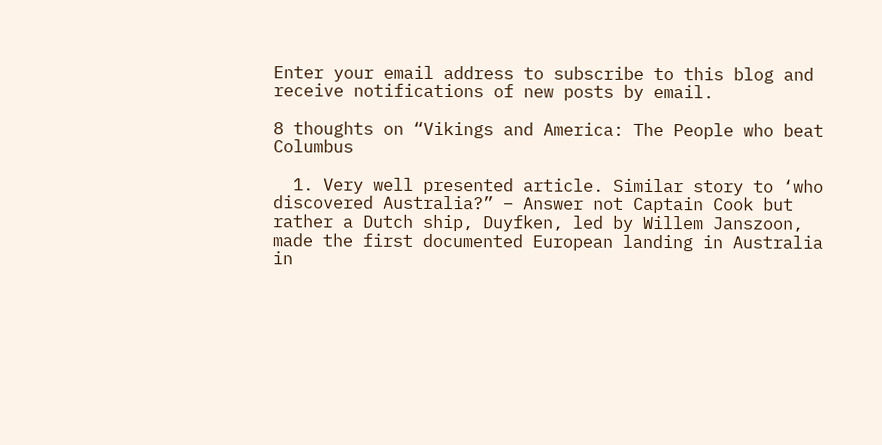Enter your email address to subscribe to this blog and receive notifications of new posts by email.

8 thoughts on “Vikings and America: The People who beat Columbus

  1. Very well presented article. Similar story to ‘who discovered Australia?” – Answer not Captain Cook but rather a Dutch ship, Duyfken, led by Willem Janszoon, made the first documented European landing in Australia in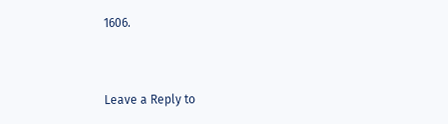1606.


Leave a Reply to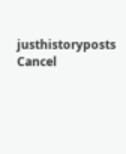justhistoryposts Cancel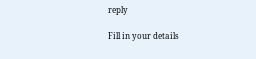reply

Fill in your details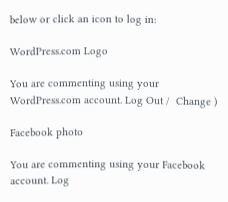below or click an icon to log in:

WordPress.com Logo

You are commenting using your WordPress.com account. Log Out /  Change )

Facebook photo

You are commenting using your Facebook account. Log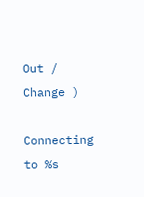Out /  Change )

Connecting to %s